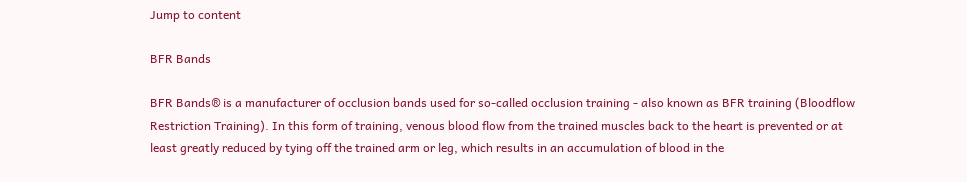Jump to content

BFR Bands

BFR Bands® is a manufacturer of occlusion bands used for so-called occlusion training - also known as BFR training (Bloodflow Restriction Training). In this form of training, venous blood flow from the trained muscles back to the heart is prevented or at least greatly reduced by tying off the trained arm or leg, which results in an accumulation of blood in the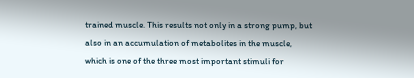trained muscle. This results not only in a strong pump, but also in an accumulation of metabolites in the muscle, which is one of the three most important stimuli for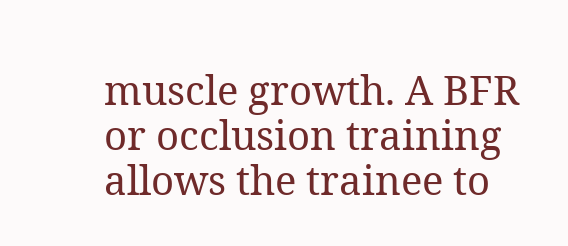muscle growth. A BFR or occlusion training allows the trainee to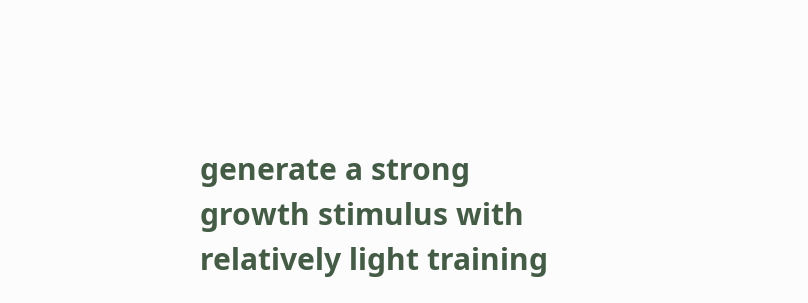generate a strong growth stimulus with relatively light training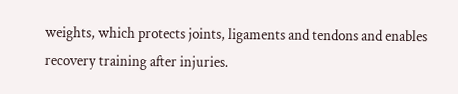weights, which protects joints, ligaments and tendons and enables recovery training after injuries.